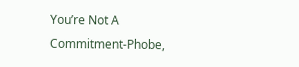You’re Not A Commitment-Phobe,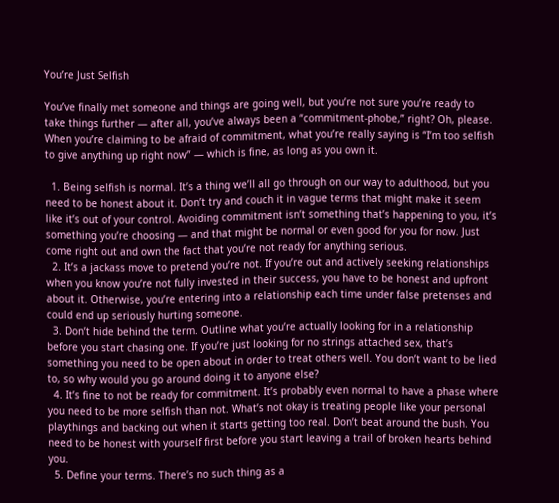You’re Just Selfish

You’ve finally met someone and things are going well, but you’re not sure you’re ready to take things further — after all, you’ve always been a “commitment-phobe,” right? Oh, please. When you’re claiming to be afraid of commitment, what you’re really saying is “I’m too selfish to give anything up right now” — which is fine, as long as you own it.

  1. Being selfish is normal. It’s a thing we’ll all go through on our way to adulthood, but you need to be honest about it. Don’t try and couch it in vague terms that might make it seem like it’s out of your control. Avoiding commitment isn’t something that’s happening to you, it’s something you’re choosing — and that might be normal or even good for you for now. Just come right out and own the fact that you’re not ready for anything serious.
  2. It’s a jackass move to pretend you’re not. If you’re out and actively seeking relationships when you know you’re not fully invested in their success, you have to be honest and upfront about it. Otherwise, you’re entering into a relationship each time under false pretenses and could end up seriously hurting someone.
  3. Don’t hide behind the term. Outline what you’re actually looking for in a relationship before you start chasing one. If you’re just looking for no strings attached sex, that’s something you need to be open about in order to treat others well. You don’t want to be lied to, so why would you go around doing it to anyone else?
  4. It’s fine to not be ready for commitment. It’s probably even normal to have a phase where you need to be more selfish than not. What’s not okay is treating people like your personal playthings and backing out when it starts getting too real. Don’t beat around the bush. You need to be honest with yourself first before you start leaving a trail of broken hearts behind you.
  5. Define your terms. There’s no such thing as a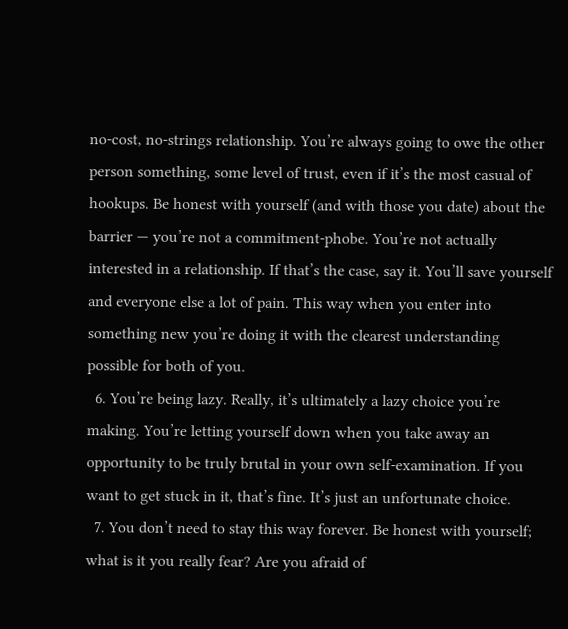no-cost, no-strings relationship. You’re always going to owe the other person something, some level of trust, even if it’s the most casual of hookups. Be honest with yourself (and with those you date) about the barrier — you’re not a commitment-phobe. You’re not actually interested in a relationship. If that’s the case, say it. You’ll save yourself and everyone else a lot of pain. This way when you enter into something new you’re doing it with the clearest understanding possible for both of you.
  6. You’re being lazy. Really, it’s ultimately a lazy choice you’re making. You’re letting yourself down when you take away an opportunity to be truly brutal in your own self-examination. If you want to get stuck in it, that’s fine. It’s just an unfortunate choice.
  7. You don’t need to stay this way forever. Be honest with yourself; what is it you really fear? Are you afraid of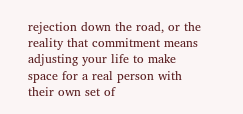rejection down the road, or the reality that commitment means adjusting your life to make space for a real person with their own set of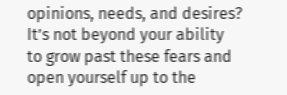opinions, needs, and desires? It’s not beyond your ability to grow past these fears and open yourself up to the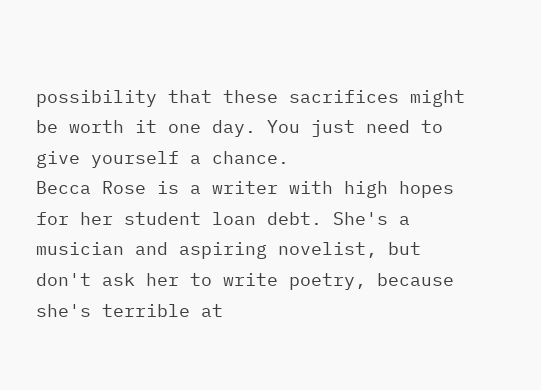possibility that these sacrifices might be worth it one day. You just need to give yourself a chance.
Becca Rose is a writer with high hopes for her student loan debt. She's a musician and aspiring novelist, but don't ask her to write poetry, because she's terrible at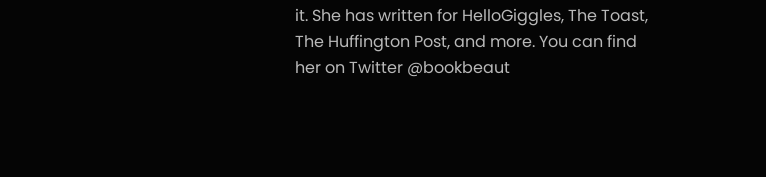it. She has written for HelloGiggles, The Toast, The Huffington Post, and more. You can find her on Twitter @bookbeaut